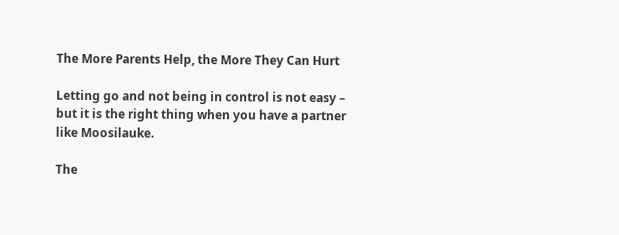The More Parents Help, the More They Can Hurt

Letting go and not being in control is not easy – but it is the right thing when you have a partner like Moosilauke.

The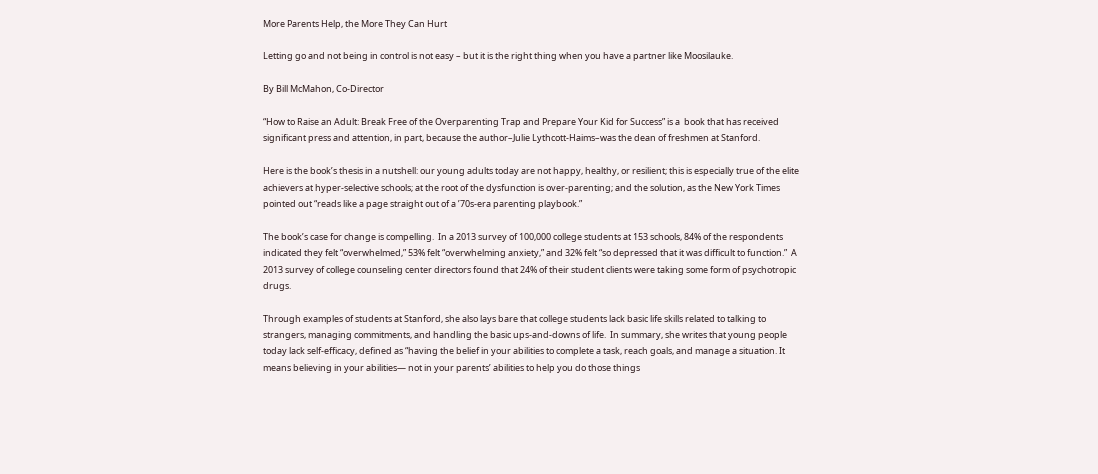More Parents Help, the More They Can Hurt

Letting go and not being in control is not easy – but it is the right thing when you have a partner like Moosilauke.

By Bill McMahon, Co-Director

“How to Raise an Adult: Break Free of the Overparenting Trap and Prepare Your Kid for Success” is a  book that has received significant press and attention, in part, because the author–Julie Lythcott-Haims–was the dean of freshmen at Stanford.

Here is the book’s thesis in a nutshell: our young adults today are not happy, healthy, or resilient; this is especially true of the elite achievers at hyper-selective schools; at the root of the dysfunction is over-parenting; and the solution, as the New York Times pointed out “reads like a page straight out of a ’70s-era parenting playbook.”

The book’s case for change is compelling.  In a 2013 survey of 100,000 college students at 153 schools, 84% of the respondents indicated they felt “overwhelmed,” 53% felt “overwhelming anxiety,” and 32% felt “so depressed that it was difficult to function.”  A 2013 survey of college counseling center directors found that 24% of their student clients were taking some form of psychotropic drugs.

Through examples of students at Stanford, she also lays bare that college students lack basic life skills related to talking to strangers, managing commitments, and handling the basic ups-and-downs of life.  In summary, she writes that young people today lack self-efficacy, defined as “having the belief in your abilities to complete a task, reach goals, and manage a situation. It means believing in your abilities— not in your parents’ abilities to help you do those things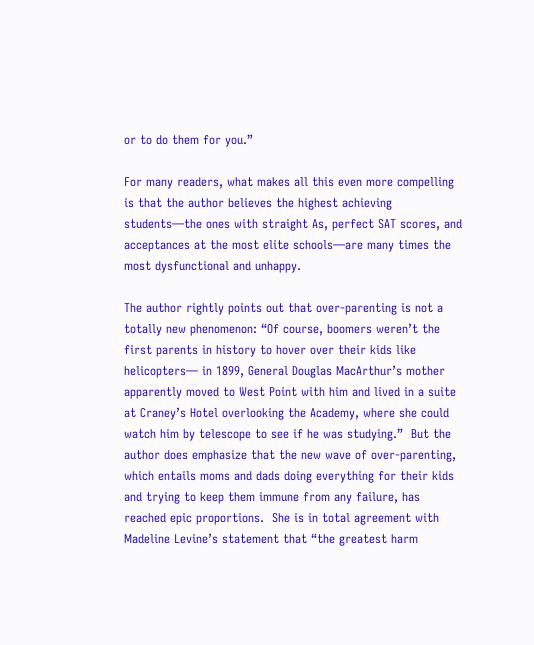or to do them for you.”

For many readers, what makes all this even more compelling is that the author believes the highest achieving students—the ones with straight As, perfect SAT scores, and acceptances at the most elite schools—are many times the most dysfunctional and unhappy.

The author rightly points out that over-parenting is not a totally new phenomenon: “Of course, boomers weren’t the first parents in history to hover over their kids like helicopters— in 1899, General Douglas MacArthur’s mother apparently moved to West Point with him and lived in a suite at Craney’s Hotel overlooking the Academy, where she could watch him by telescope to see if he was studying.”  But the author does emphasize that the new wave of over-parenting, which entails moms and dads doing everything for their kids and trying to keep them immune from any failure, has reached epic proportions.  She is in total agreement with Madeline Levine’s statement that “the greatest harm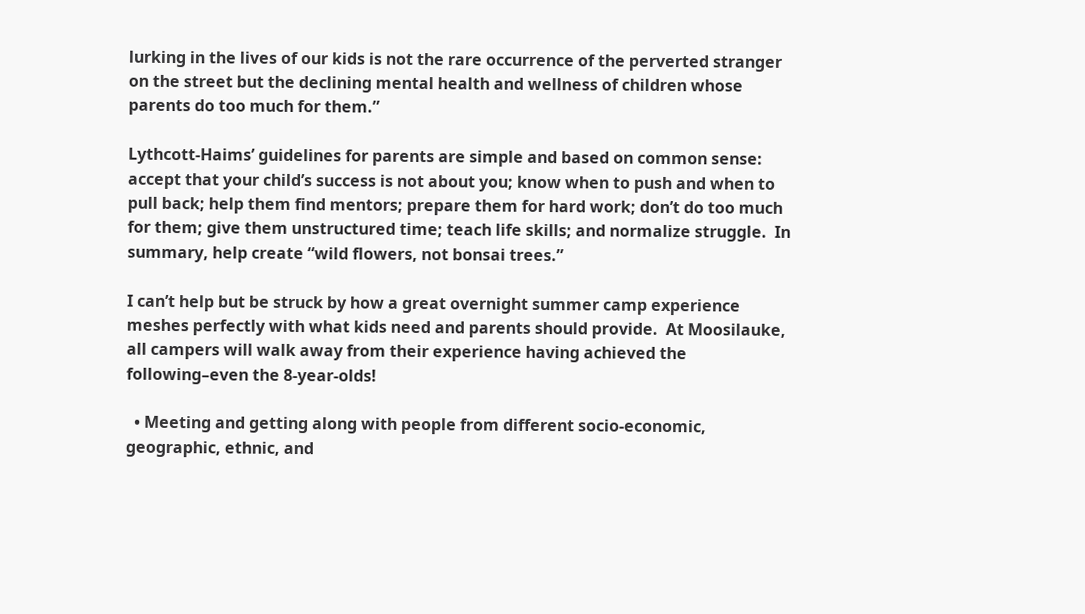lurking in the lives of our kids is not the rare occurrence of the perverted stranger on the street but the declining mental health and wellness of children whose parents do too much for them.”

Lythcott-Haims’ guidelines for parents are simple and based on common sense: accept that your child’s success is not about you; know when to push and when to pull back; help them find mentors; prepare them for hard work; don’t do too much for them; give them unstructured time; teach life skills; and normalize struggle.  In summary, help create “wild flowers, not bonsai trees.”

I can’t help but be struck by how a great overnight summer camp experience meshes perfectly with what kids need and parents should provide.  At Moosilauke, all campers will walk away from their experience having achieved the following–even the 8-year-olds!

  • Meeting and getting along with people from different socio-economic, geographic, ethnic, and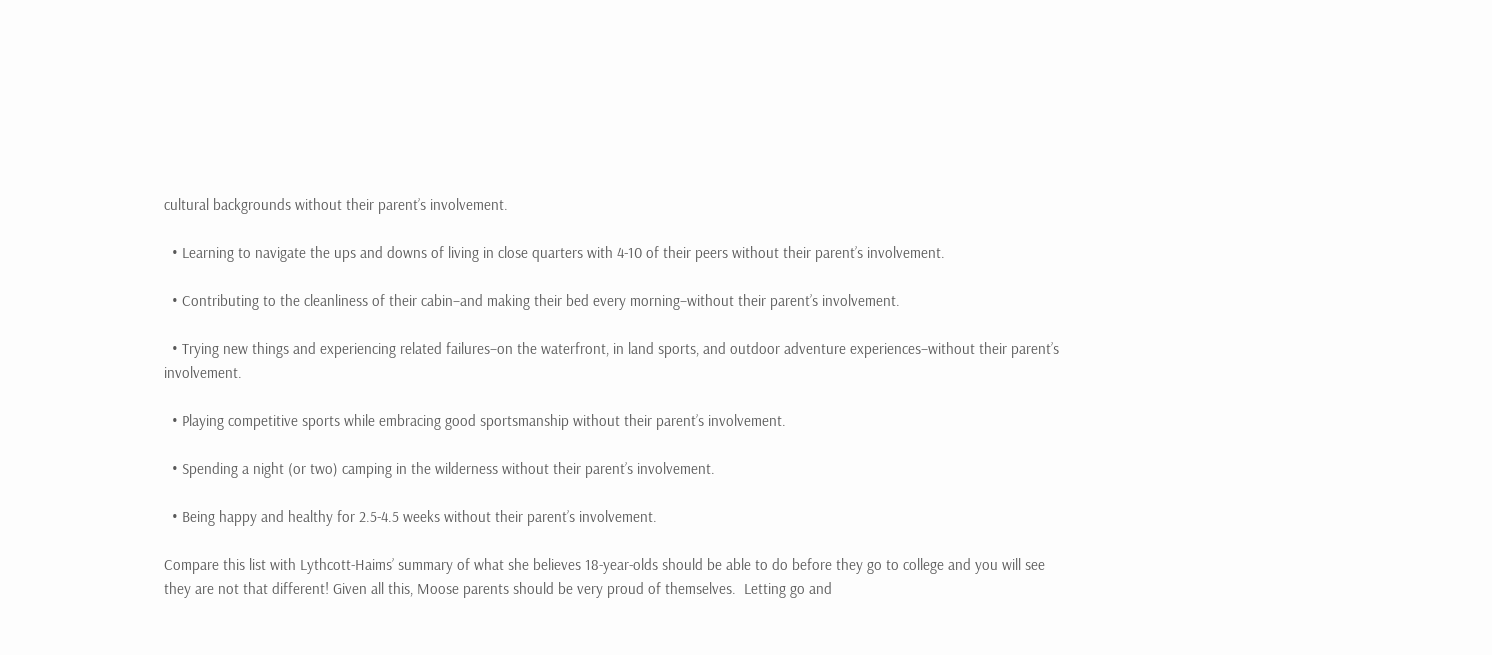cultural backgrounds without their parent’s involvement.

  • Learning to navigate the ups and downs of living in close quarters with 4-10 of their peers without their parent’s involvement.

  • Contributing to the cleanliness of their cabin–and making their bed every morning–without their parent’s involvement.

  • Trying new things and experiencing related failures–on the waterfront, in land sports, and outdoor adventure experiences–without their parent’s involvement.

  • Playing competitive sports while embracing good sportsmanship without their parent’s involvement.

  • Spending a night (or two) camping in the wilderness without their parent’s involvement.

  • Being happy and healthy for 2.5-4.5 weeks without their parent’s involvement.

Compare this list with Lythcott-Haims’ summary of what she believes 18-year-olds should be able to do before they go to college and you will see they are not that different! Given all this, Moose parents should be very proud of themselves.  Letting go and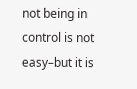not being in control is not easy–but it is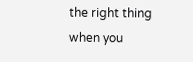the right thing when you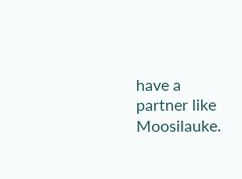have a partner like Moosilauke.